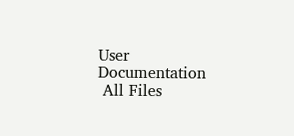User Documentation
 All Files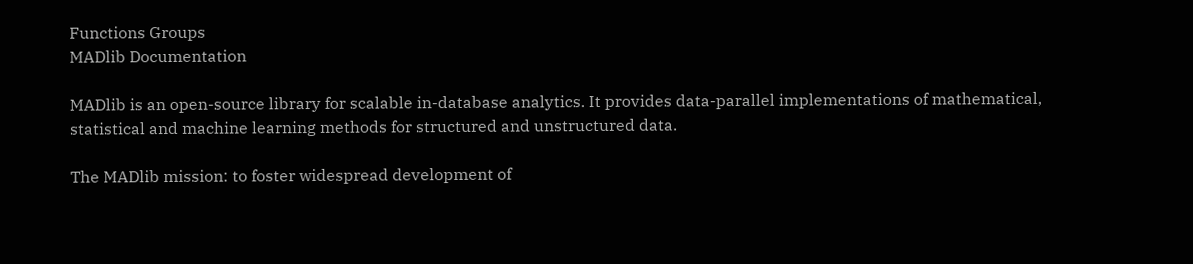Functions Groups
MADlib Documentation

MADlib is an open-source library for scalable in-database analytics. It provides data-parallel implementations of mathematical, statistical and machine learning methods for structured and unstructured data.

The MADlib mission: to foster widespread development of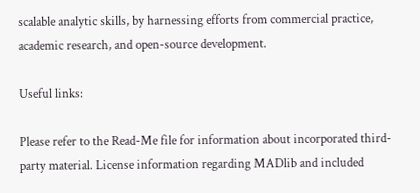scalable analytic skills, by harnessing efforts from commercial practice, academic research, and open-source development.

Useful links:

Please refer to the Read-Me file for information about incorporated third-party material. License information regarding MADlib and included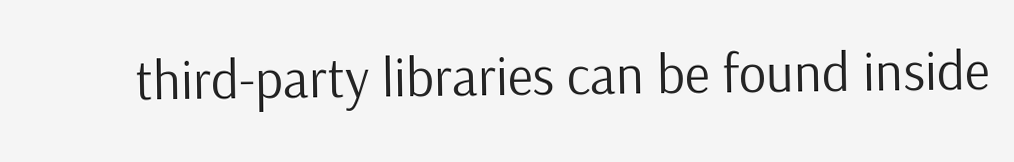third-party libraries can be found inside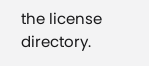the license directory.